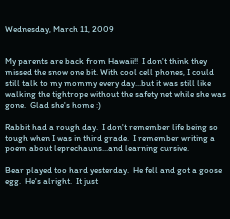Wednesday, March 11, 2009


My parents are back from Hawaii!!  I don't think they missed the snow one bit. With cool cell phones, I could still talk to my mommy every day...but it was still like walking the tightrope without the safety net while she was gone.  Glad she's home :)

Rabbit had a rough day.  I don't remember life being so tough when I was in third grade.  I remember writing a poem about leprechauns...and learning cursive.

Bear played too hard yesterday.  He fell and got a goose egg.  He's alright.  It just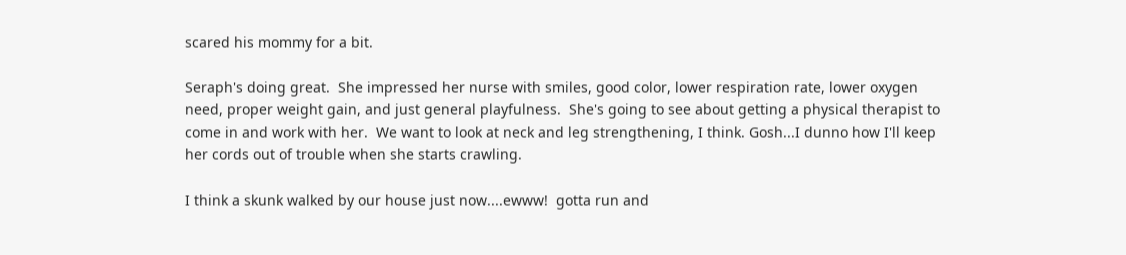scared his mommy for a bit.

Seraph's doing great.  She impressed her nurse with smiles, good color, lower respiration rate, lower oxygen need, proper weight gain, and just general playfulness.  She's going to see about getting a physical therapist to come in and work with her.  We want to look at neck and leg strengthening, I think. Gosh...I dunno how I'll keep her cords out of trouble when she starts crawling.

I think a skunk walked by our house just now....ewww!  gotta run and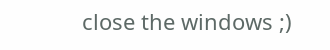close the windows ;)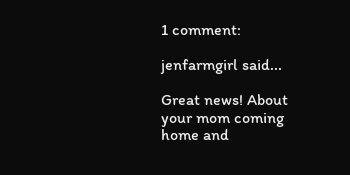1 comment:

jenfarmgirl said...

Great news! About your mom coming home and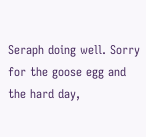Seraph doing well. Sorry for the goose egg and the hard day,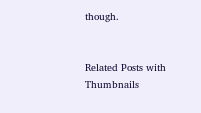though.


Related Posts with Thumbnails